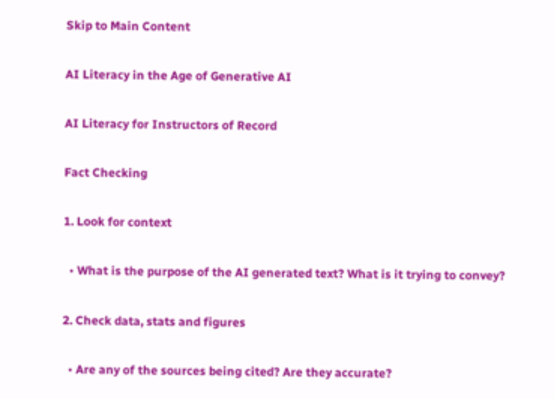Skip to Main Content

AI Literacy in the Age of Generative AI

AI Literacy for Instructors of Record

Fact Checking

1. Look for context

  • What is the purpose of the AI generated text? What is it trying to convey?

2. Check data, stats and figures

  • Are any of the sources being cited? Are they accurate?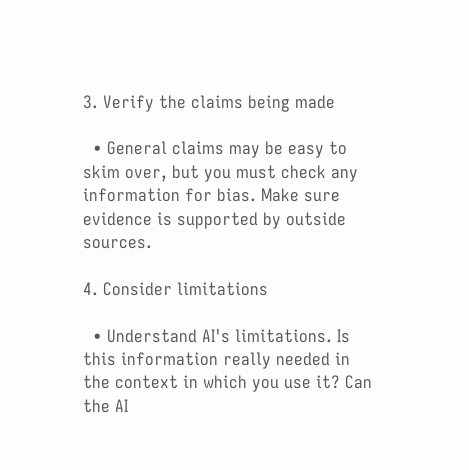3. Verify the claims being made

  • General claims may be easy to skim over, but you must check any information for bias. Make sure evidence is supported by outside sources.

4. Consider limitations

  • Understand AI's limitations. Is this information really needed in the context in which you use it? Can the AI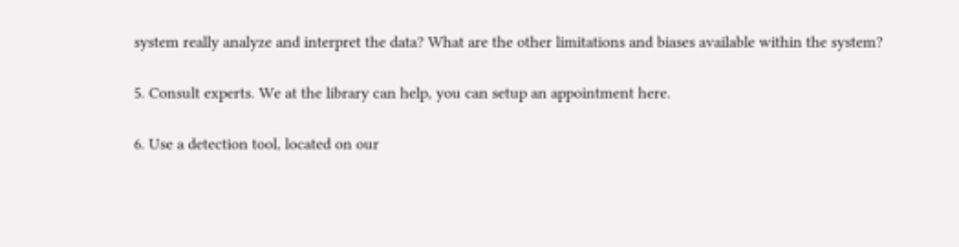system really analyze and interpret the data? What are the other limitations and biases available within the system?

5. Consult experts. We at the library can help, you can setup an appointment here.

6. Use a detection tool, located on our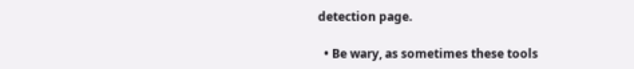detection page.

  • Be wary, as sometimes these tools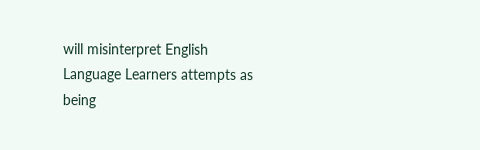will misinterpret English Language Learners attempts as being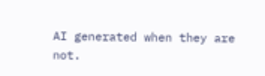AI generated when they are not.